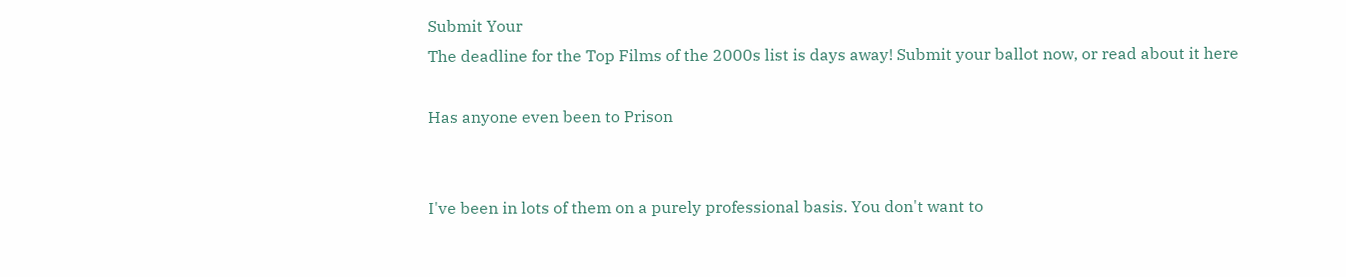Submit Your
The deadline for the Top Films of the 2000s list is days away! Submit your ballot now, or read about it here

Has anyone even been to Prison


I've been in lots of them on a purely professional basis. You don't want to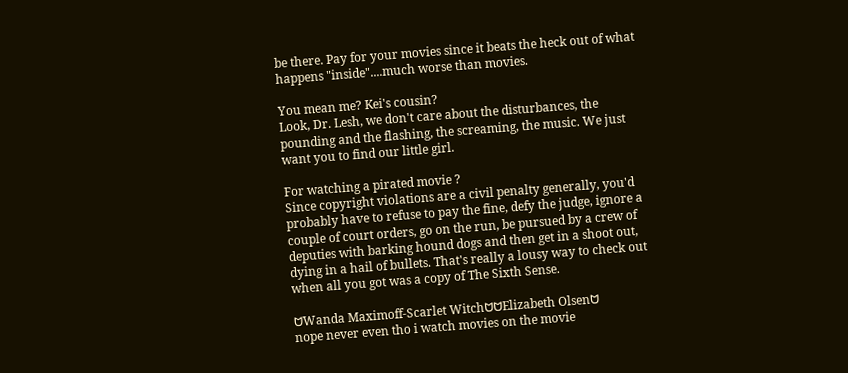be there. Pay for your movies since it beats the heck out of what happens "inside"....much worse than movies.

You mean me? Kei's cousin?
Look, Dr. Lesh, we don't care about the disturbances, the pounding and the flashing, the screaming, the music. We just want you to find our little girl.

For watching a pirated movie ?
Since copyright violations are a civil penalty generally, you'd probably have to refuse to pay the fine, defy the judge, ignore a couple of court orders, go on the run, be pursued by a crew of deputies with barking hound dogs and then get in a shoot out, dying in a hail of bullets. That's really a lousy way to check out when all you got was a copy of The Sixth Sense.

ᗢWanda Maximoff-Scarlet WitchᗢᗢElizabeth Olsenᗢ
nope never even tho i watch movies on the movie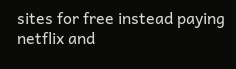sites for free instead paying netflix and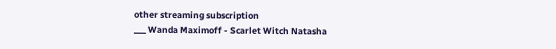other streaming subscription
___ Wanda Maximoff - Scarlet Witch Natasha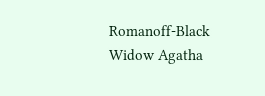Romanoff-Black Widow Agatha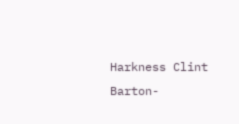Harkness Clint Barton-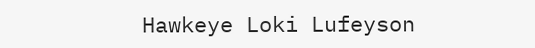Hawkeye Loki Lufeyson